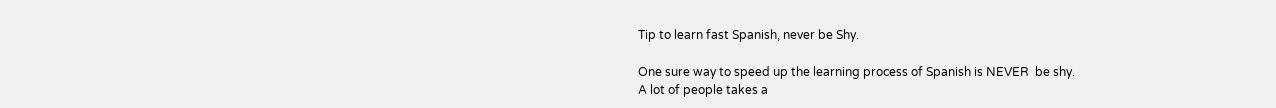Tip to learn fast Spanish, never be Shy.

One sure way to speed up the learning process of Spanish is NEVER  be shy.
A lot of people takes a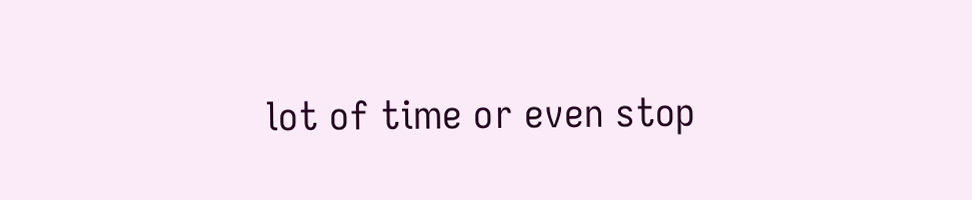lot of time or even stop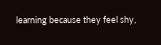learning because they feel shy,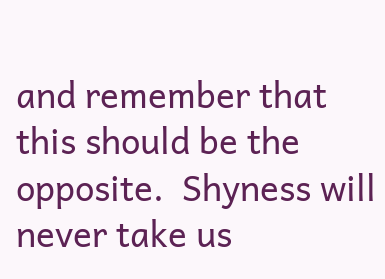and remember that this should be the opposite.  Shyness will never take us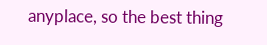anyplace, so the best thing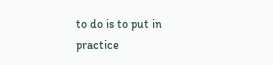to do is to put in practice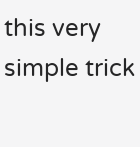this very simple trick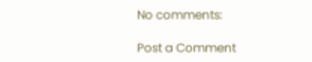No comments:

Post a Comment